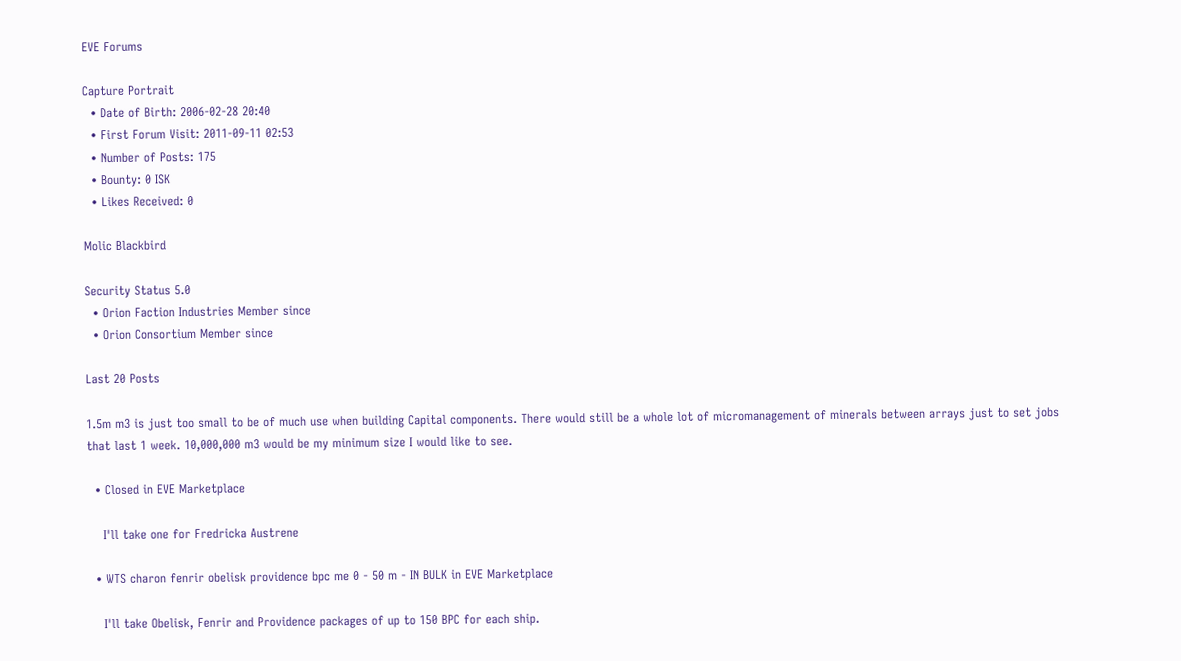EVE Forums

Capture Portrait
  • Date of Birth: 2006-02-28 20:40
  • First Forum Visit: 2011-09-11 02:53
  • Number of Posts: 175
  • Bounty: 0 ISK
  • Likes Received: 0

Molic Blackbird

Security Status 5.0
  • Orion Faction Industries Member since
  • Orion Consortium Member since

Last 20 Posts

1.5m m3 is just too small to be of much use when building Capital components. There would still be a whole lot of micromanagement of minerals between arrays just to set jobs that last 1 week. 10,000,000 m3 would be my minimum size I would like to see.

  • Closed in EVE Marketplace

    I'll take one for Fredricka Austrene

  • WTS charon fenrir obelisk providence bpc me 0 - 50 m - IN BULK in EVE Marketplace

    I'll take Obelisk, Fenrir and Providence packages of up to 150 BPC for each ship.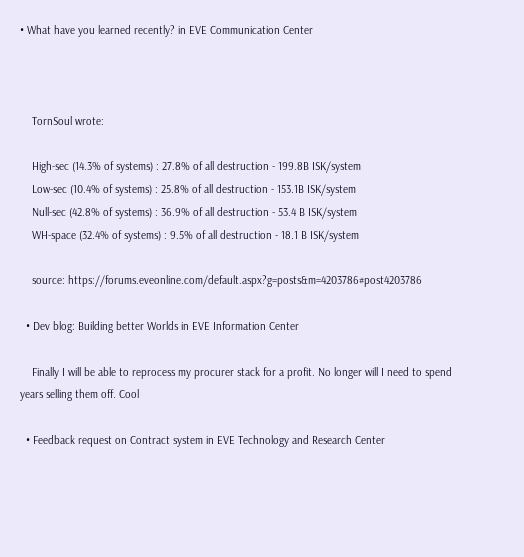• What have you learned recently? in EVE Communication Center



    TornSoul wrote:

    High-sec (14.3% of systems) : 27.8% of all destruction - 199.8B ISK/system
    Low-sec (10.4% of systems) : 25.8% of all destruction - 153.1B ISK/system
    Null-sec (42.8% of systems) : 36.9% of all destruction - 53.4 B ISK/system
    WH-space (32.4% of systems) : 9.5% of all destruction - 18.1 B ISK/system

    source: https://forums.eveonline.com/default.aspx?g=posts&m=4203786#post4203786

  • Dev blog: Building better Worlds in EVE Information Center

    Finally I will be able to reprocess my procurer stack for a profit. No longer will I need to spend years selling them off. Cool

  • Feedback request on Contract system in EVE Technology and Research Center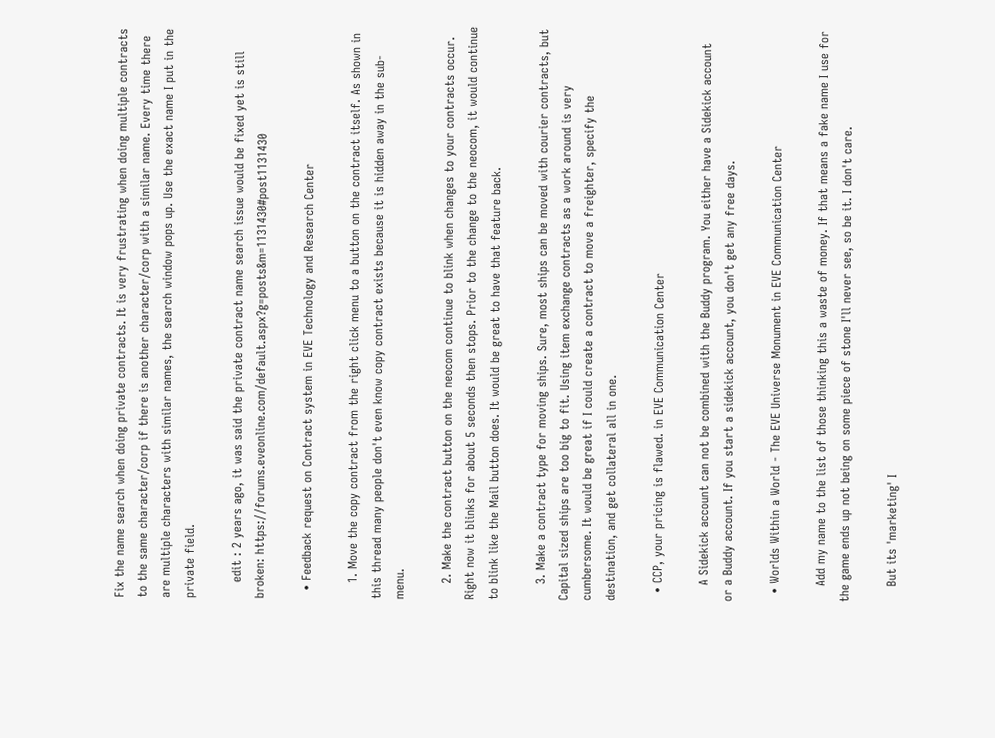Fix the name search when doing private contracts. It is very frustrating when doing multiple contracts to the same character/corp if there is another character/corp with a similar name. Every time there are multiple characters with similar names, the search window pops up. Use the exact name I put in the private field.

    edit : 2 years ago, it was said the private contract name search issue would be fixed yet is still broken: https://forums.eveonline.com/default.aspx?g=posts&m=1131430#post1131430

  • Feedback request on Contract system in EVE Technology and Research Center

    1. Move the copy contract from the right click menu to a button on the contract itself. As shown in this thread many people don't even know copy contract exists because it is hidden away in the sub-menu.

    2. Make the contract button on the neocom continue to blink when changes to your contracts occur. Right now it blinks for about 5 seconds then stops. Prior to the change to the neocom, it would continue to blink like the Mail button does. It would be great to have that feature back.

    3. Make a contract type for moving ships. Sure, most ships can be moved with courier contracts, but Capital sized ships are too big to fit. Using item exchange contracts as a work around is very cumbersome. It would be great if I could create a contract to move a freighter, specify the destination, and get collateral all in one.

  • CCP, your pricing is flawed. in EVE Communication Center

    A Sidekick account can not be combined with the Buddy program. You either have a Sidekick account or a Buddy account. If you start a sidekick account, you don't get any free days.

  • Worlds Within a World - The EVE Universe Monument in EVE Communication Center

    Add my name to the list of those thinking this a waste of money. If that means a fake name I use for the game ends up not being on some piece of stone I'll never see, so be it. I don't care.

    But its 'marketing' I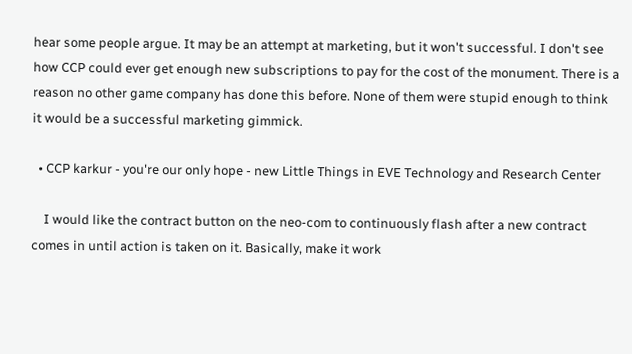hear some people argue. It may be an attempt at marketing, but it won't successful. I don't see how CCP could ever get enough new subscriptions to pay for the cost of the monument. There is a reason no other game company has done this before. None of them were stupid enough to think it would be a successful marketing gimmick.

  • CCP karkur - you're our only hope - new Little Things in EVE Technology and Research Center

    I would like the contract button on the neo-com to continuously flash after a new contract comes in until action is taken on it. Basically, make it work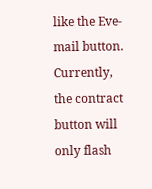like the Eve-mail button. Currently, the contract button will only flash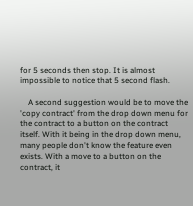for 5 seconds then stop. It is almost impossible to notice that 5 second flash.

    A second suggestion would be to move the 'copy contract' from the drop down menu for the contract to a button on the contract itself. With it being in the drop down menu, many people don't know the feature even exists. With a move to a button on the contract, it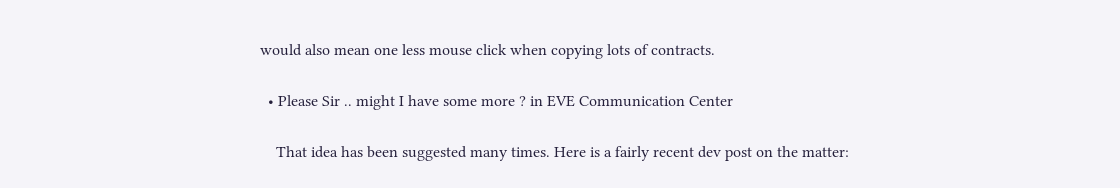would also mean one less mouse click when copying lots of contracts.

  • Please Sir .. might I have some more ? in EVE Communication Center

    That idea has been suggested many times. Here is a fairly recent dev post on the matter: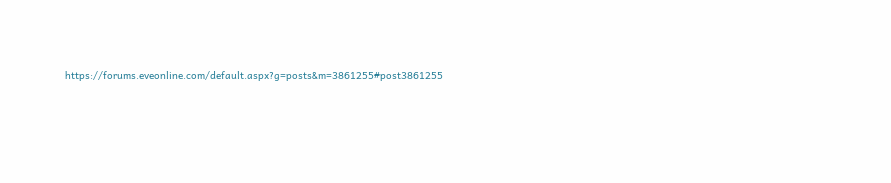https://forums.eveonline.com/default.aspx?g=posts&m=3861255#post3861255